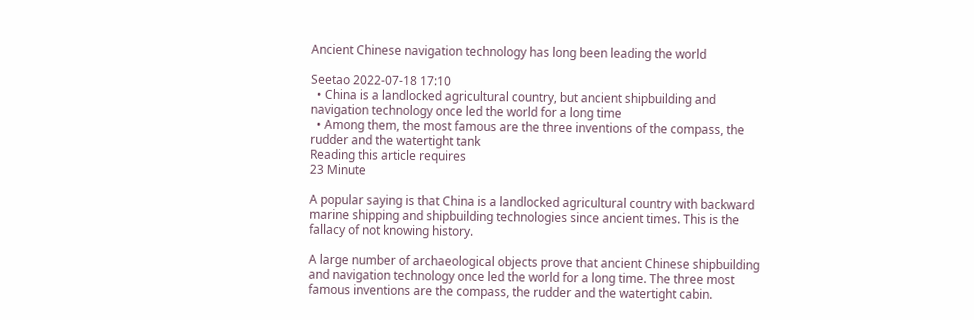Ancient Chinese navigation technology has long been leading the world

Seetao 2022-07-18 17:10
  • China is a landlocked agricultural country, but ancient shipbuilding and navigation technology once led the world for a long time
  • Among them, the most famous are the three inventions of the compass, the rudder and the watertight tank
Reading this article requires
23 Minute

A popular saying is that China is a landlocked agricultural country with backward marine shipping and shipbuilding technologies since ancient times. This is the fallacy of not knowing history.

A large number of archaeological objects prove that ancient Chinese shipbuilding and navigation technology once led the world for a long time. The three most famous inventions are the compass, the rudder and the watertight cabin.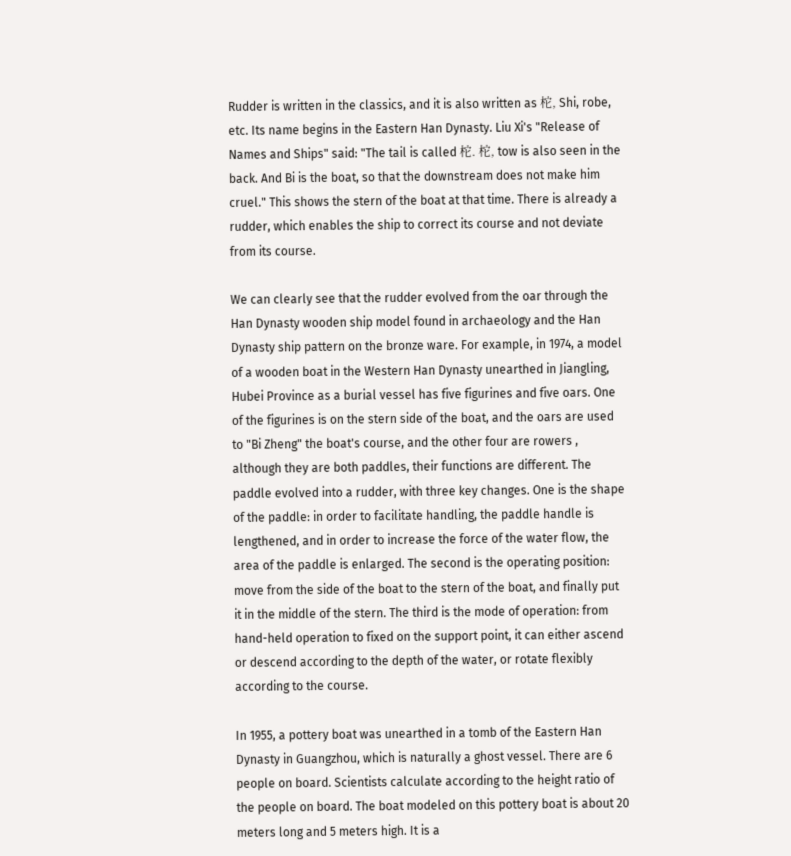Rudder is written in the classics, and it is also written as 柁, Shi, robe, etc. Its name begins in the Eastern Han Dynasty. Liu Xi's "Release of Names and Ships" said: "The tail is called 柁. 柁, tow is also seen in the back. And Bi is the boat, so that the downstream does not make him cruel." This shows the stern of the boat at that time. There is already a rudder, which enables the ship to correct its course and not deviate from its course.

We can clearly see that the rudder evolved from the oar through the Han Dynasty wooden ship model found in archaeology and the Han Dynasty ship pattern on the bronze ware. For example, in 1974, a model of a wooden boat in the Western Han Dynasty unearthed in Jiangling, Hubei Province as a burial vessel has five figurines and five oars. One of the figurines is on the stern side of the boat, and the oars are used to "Bi Zheng" the boat's course, and the other four are rowers , although they are both paddles, their functions are different. The paddle evolved into a rudder, with three key changes. One is the shape of the paddle: in order to facilitate handling, the paddle handle is lengthened, and in order to increase the force of the water flow, the area of the paddle is enlarged. The second is the operating position: move from the side of the boat to the stern of the boat, and finally put it in the middle of the stern. The third is the mode of operation: from hand-held operation to fixed on the support point, it can either ascend or descend according to the depth of the water, or rotate flexibly according to the course.

In 1955, a pottery boat was unearthed in a tomb of the Eastern Han Dynasty in Guangzhou, which is naturally a ghost vessel. There are 6 people on board. Scientists calculate according to the height ratio of the people on board. The boat modeled on this pottery boat is about 20 meters long and 5 meters high. It is a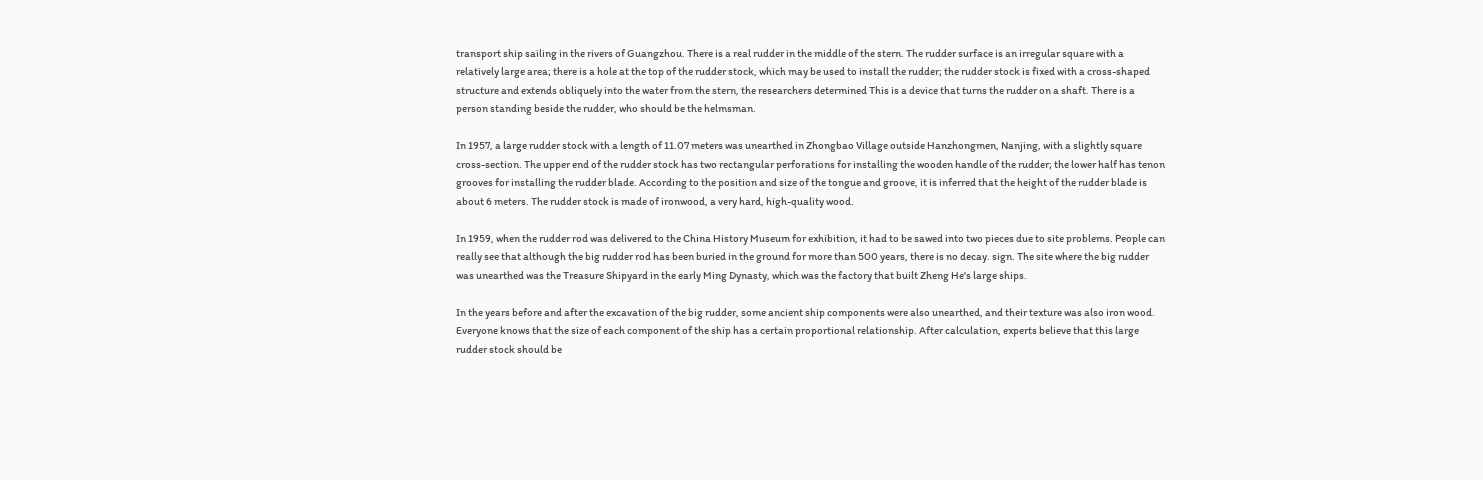transport ship sailing in the rivers of Guangzhou. There is a real rudder in the middle of the stern. The rudder surface is an irregular square with a relatively large area; there is a hole at the top of the rudder stock, which may be used to install the rudder; the rudder stock is fixed with a cross-shaped structure and extends obliquely into the water from the stern, the researchers determined This is a device that turns the rudder on a shaft. There is a person standing beside the rudder, who should be the helmsman.

In 1957, a large rudder stock with a length of 11.07 meters was unearthed in Zhongbao Village outside Hanzhongmen, Nanjing, with a slightly square cross-section. The upper end of the rudder stock has two rectangular perforations for installing the wooden handle of the rudder; the lower half has tenon grooves for installing the rudder blade. According to the position and size of the tongue and groove, it is inferred that the height of the rudder blade is about 6 meters. The rudder stock is made of ironwood, a very hard, high-quality wood.

In 1959, when the rudder rod was delivered to the China History Museum for exhibition, it had to be sawed into two pieces due to site problems. People can really see that although the big rudder rod has been buried in the ground for more than 500 years, there is no decay. sign. The site where the big rudder was unearthed was the Treasure Shipyard in the early Ming Dynasty, which was the factory that built Zheng He's large ships.

In the years before and after the excavation of the big rudder, some ancient ship components were also unearthed, and their texture was also iron wood. Everyone knows that the size of each component of the ship has a certain proportional relationship. After calculation, experts believe that this large rudder stock should be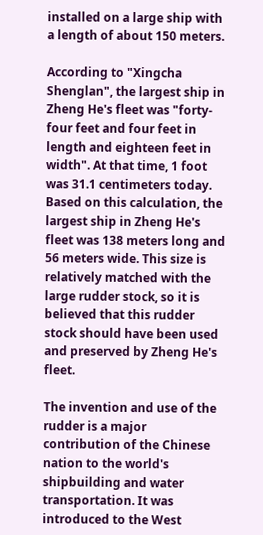installed on a large ship with a length of about 150 meters.

According to "Xingcha Shenglan", the largest ship in Zheng He's fleet was "forty-four feet and four feet in length and eighteen feet in width". At that time, 1 foot was 31.1 centimeters today. Based on this calculation, the largest ship in Zheng He's fleet was 138 meters long and 56 meters wide. This size is relatively matched with the large rudder stock, so it is believed that this rudder stock should have been used and preserved by Zheng He's fleet.

The invention and use of the rudder is a major contribution of the Chinese nation to the world's shipbuilding and water transportation. It was introduced to the West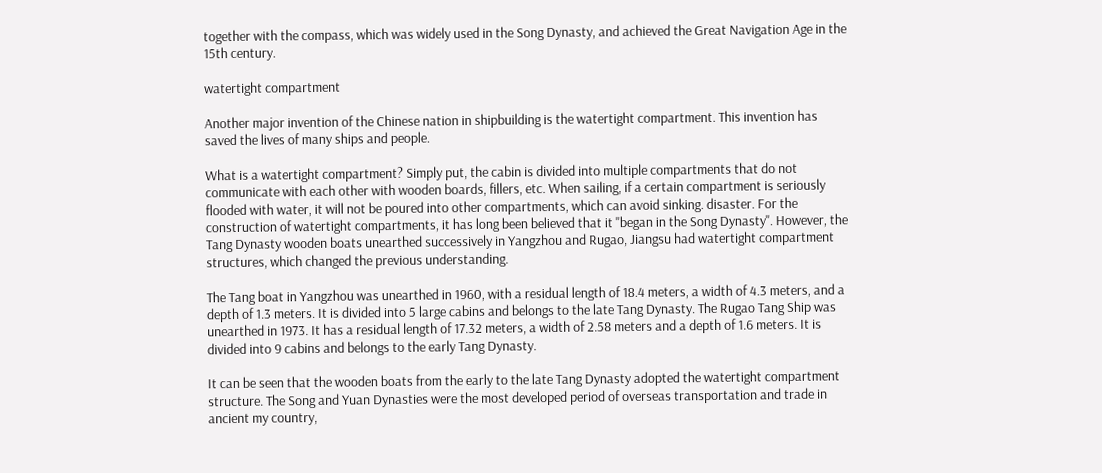together with the compass, which was widely used in the Song Dynasty, and achieved the Great Navigation Age in the 15th century.

watertight compartment

Another major invention of the Chinese nation in shipbuilding is the watertight compartment. This invention has saved the lives of many ships and people.

What is a watertight compartment? Simply put, the cabin is divided into multiple compartments that do not communicate with each other with wooden boards, fillers, etc. When sailing, if a certain compartment is seriously flooded with water, it will not be poured into other compartments, which can avoid sinking. disaster. For the construction of watertight compartments, it has long been believed that it "began in the Song Dynasty". However, the Tang Dynasty wooden boats unearthed successively in Yangzhou and Rugao, Jiangsu had watertight compartment structures, which changed the previous understanding.

The Tang boat in Yangzhou was unearthed in 1960, with a residual length of 18.4 meters, a width of 4.3 meters, and a depth of 1.3 meters. It is divided into 5 large cabins and belongs to the late Tang Dynasty. The Rugao Tang Ship was unearthed in 1973. It has a residual length of 17.32 meters, a width of 2.58 meters and a depth of 1.6 meters. It is divided into 9 cabins and belongs to the early Tang Dynasty.

It can be seen that the wooden boats from the early to the late Tang Dynasty adopted the watertight compartment structure. The Song and Yuan Dynasties were the most developed period of overseas transportation and trade in ancient my country,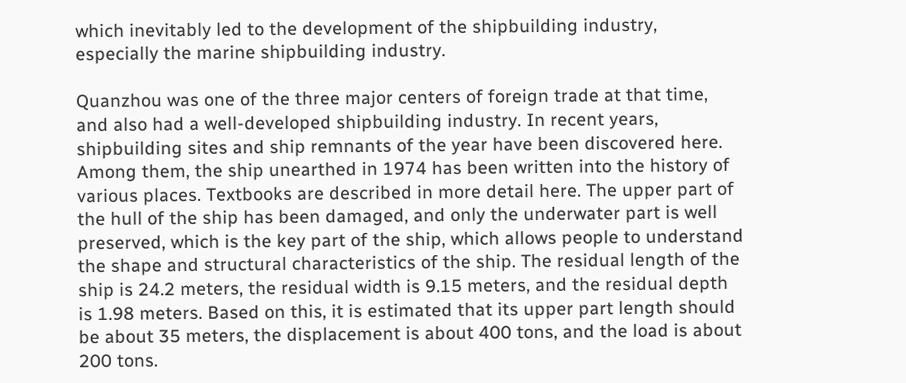which inevitably led to the development of the shipbuilding industry, especially the marine shipbuilding industry.

Quanzhou was one of the three major centers of foreign trade at that time, and also had a well-developed shipbuilding industry. In recent years, shipbuilding sites and ship remnants of the year have been discovered here. Among them, the ship unearthed in 1974 has been written into the history of various places. Textbooks are described in more detail here. The upper part of the hull of the ship has been damaged, and only the underwater part is well preserved, which is the key part of the ship, which allows people to understand the shape and structural characteristics of the ship. The residual length of the ship is 24.2 meters, the residual width is 9.15 meters, and the residual depth is 1.98 meters. Based on this, it is estimated that its upper part length should be about 35 meters, the displacement is about 400 tons, and the load is about 200 tons.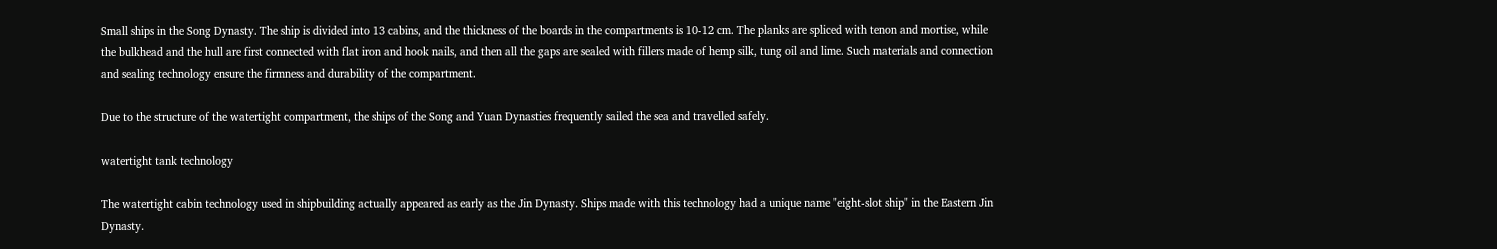Small ships in the Song Dynasty. The ship is divided into 13 cabins, and the thickness of the boards in the compartments is 10-12 cm. The planks are spliced with tenon and mortise, while the bulkhead and the hull are first connected with flat iron and hook nails, and then all the gaps are sealed with fillers made of hemp silk, tung oil and lime. Such materials and connection and sealing technology ensure the firmness and durability of the compartment.

Due to the structure of the watertight compartment, the ships of the Song and Yuan Dynasties frequently sailed the sea and travelled safely.

watertight tank technology

The watertight cabin technology used in shipbuilding actually appeared as early as the Jin Dynasty. Ships made with this technology had a unique name "eight-slot ship" in the Eastern Jin Dynasty.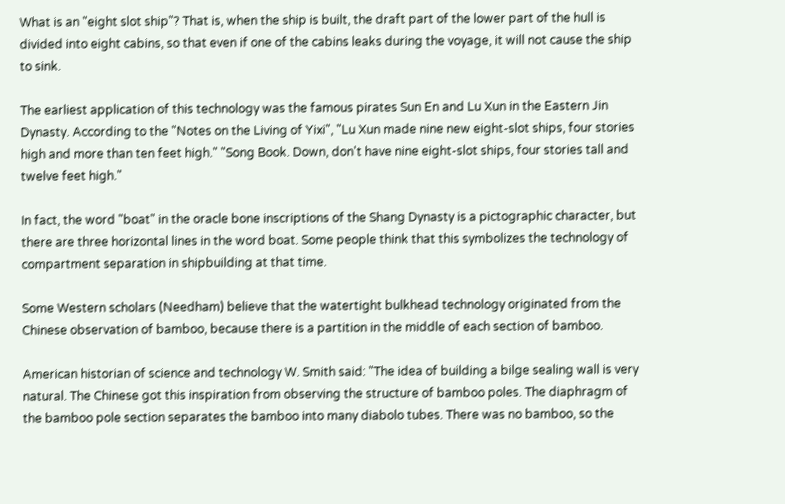What is an "eight slot ship"? That is, when the ship is built, the draft part of the lower part of the hull is divided into eight cabins, so that even if one of the cabins leaks during the voyage, it will not cause the ship to sink.

The earliest application of this technology was the famous pirates Sun En and Lu Xun in the Eastern Jin Dynasty. According to the "Notes on the Living of Yixi", "Lu Xun made nine new eight-slot ships, four stories high and more than ten feet high." "Song Book. Down, don't have nine eight-slot ships, four stories tall and twelve feet high."

In fact, the word "boat" in the oracle bone inscriptions of the Shang Dynasty is a pictographic character, but there are three horizontal lines in the word boat. Some people think that this symbolizes the technology of compartment separation in shipbuilding at that time.

Some Western scholars (Needham) believe that the watertight bulkhead technology originated from the Chinese observation of bamboo, because there is a partition in the middle of each section of bamboo.

American historian of science and technology W. Smith said: "The idea of building a bilge sealing wall is very natural. The Chinese got this inspiration from observing the structure of bamboo poles. The diaphragm of the bamboo pole section separates the bamboo into many diabolo tubes. There was no bamboo, so the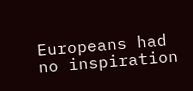Europeans had no inspiration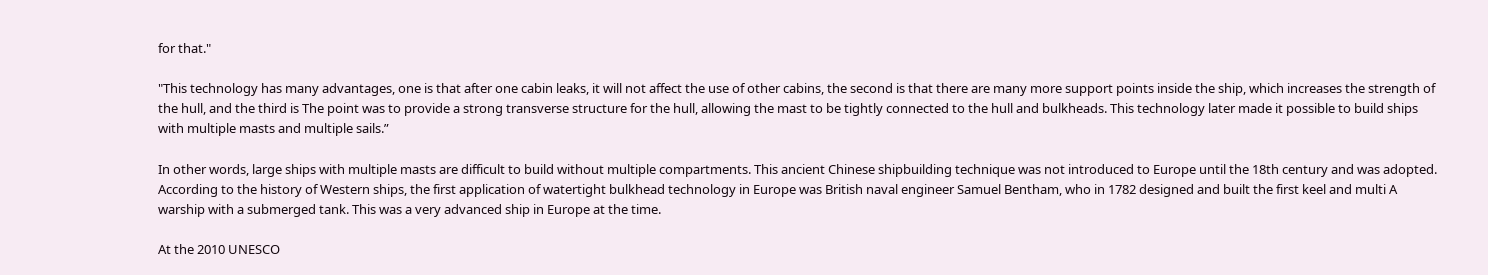for that."

"This technology has many advantages, one is that after one cabin leaks, it will not affect the use of other cabins, the second is that there are many more support points inside the ship, which increases the strength of the hull, and the third is The point was to provide a strong transverse structure for the hull, allowing the mast to be tightly connected to the hull and bulkheads. This technology later made it possible to build ships with multiple masts and multiple sails.”

In other words, large ships with multiple masts are difficult to build without multiple compartments. This ancient Chinese shipbuilding technique was not introduced to Europe until the 18th century and was adopted. According to the history of Western ships, the first application of watertight bulkhead technology in Europe was British naval engineer Samuel Bentham, who in 1782 designed and built the first keel and multi A warship with a submerged tank. This was a very advanced ship in Europe at the time.

At the 2010 UNESCO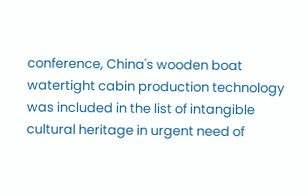conference, China's wooden boat watertight cabin production technology was included in the list of intangible cultural heritage in urgent need of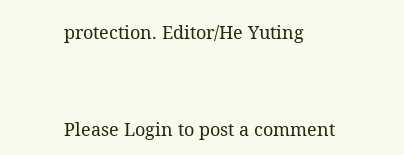protection. Editor/He Yuting


Please Login to post a comment